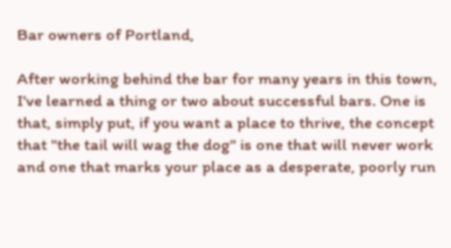Bar owners of Portland,

After working behind the bar for many years in this town, I've learned a thing or two about successful bars. One is that, simply put, if you want a place to thrive, the concept that "the tail will wag the dog" is one that will never work and one that marks your place as a desperate, poorly run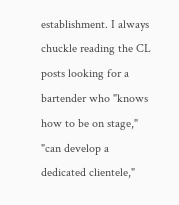establishment. I always chuckle reading the CL posts looking for a bartender who "knows how to be on stage," "can develop a dedicated clientele,"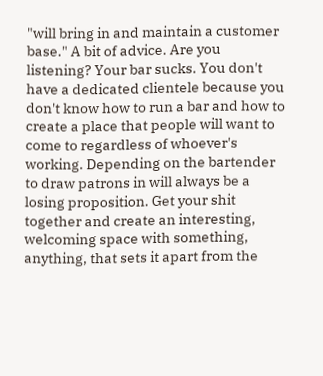"will bring in and maintain a customer base." A bit of advice. Are you listening? Your bar sucks. You don't have a dedicated clientele because you don't know how to run a bar and how to create a place that people will want to come to regardless of whoever's working. Depending on the bartender to draw patrons in will always be a losing proposition. Get your shit together and create an interesting, welcoming space with something, anything, that sets it apart from the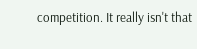competition. It really isn't that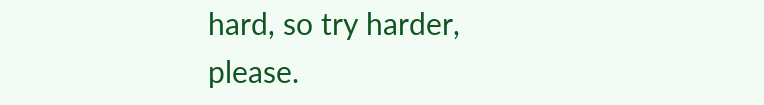hard, so try harder, please.